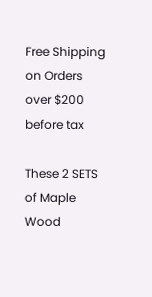Free Shipping on Orders over $200 before tax

These 2 SETS of Maple Wood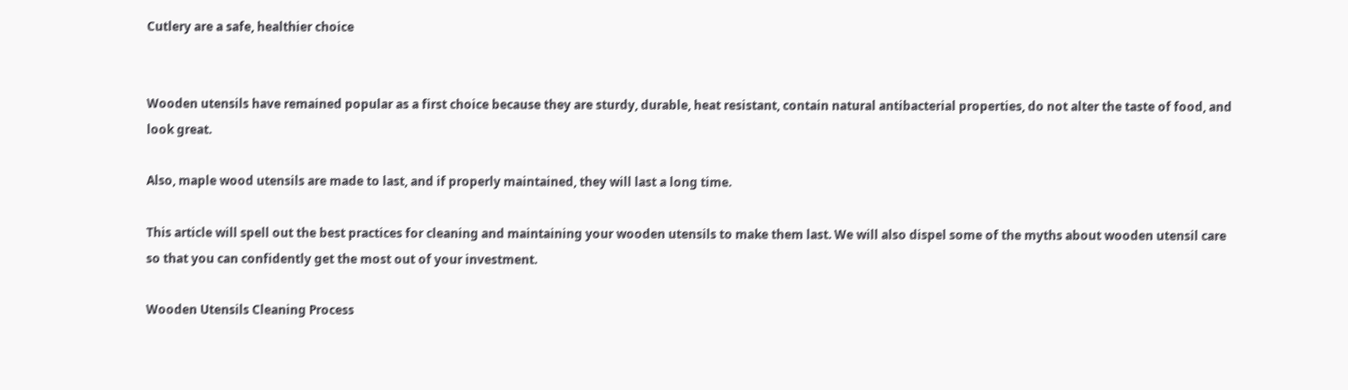Cutlery are a safe, healthier choice


Wooden utensils have remained popular as a first choice because they are sturdy, durable, heat resistant, contain natural antibacterial properties, do not alter the taste of food, and look great.

Also, maple wood utensils are made to last, and if properly maintained, they will last a long time.

This article will spell out the best practices for cleaning and maintaining your wooden utensils to make them last. We will also dispel some of the myths about wooden utensil care so that you can confidently get the most out of your investment.

Wooden Utensils Cleaning Process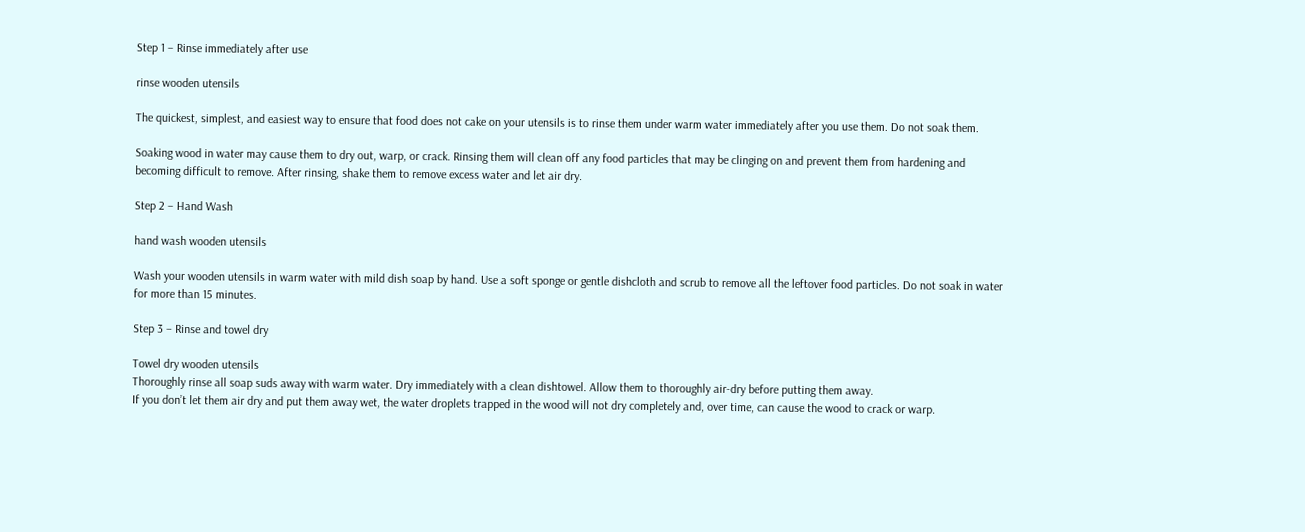Step 1 – Rinse immediately after use

rinse wooden utensils

The quickest, simplest, and easiest way to ensure that food does not cake on your utensils is to rinse them under warm water immediately after you use them. Do not soak them.

Soaking wood in water may cause them to dry out, warp, or crack. Rinsing them will clean off any food particles that may be clinging on and prevent them from hardening and becoming difficult to remove. After rinsing, shake them to remove excess water and let air dry.

Step 2 – Hand Wash

hand wash wooden utensils

Wash your wooden utensils in warm water with mild dish soap by hand. Use a soft sponge or gentle dishcloth and scrub to remove all the leftover food particles. Do not soak in water for more than 15 minutes.

Step 3 – Rinse and towel dry

Towel dry wooden utensils
Thoroughly rinse all soap suds away with warm water. Dry immediately with a clean dishtowel. Allow them to thoroughly air-dry before putting them away.
If you don’t let them air dry and put them away wet, the water droplets trapped in the wood will not dry completely and, over time, can cause the wood to crack or warp.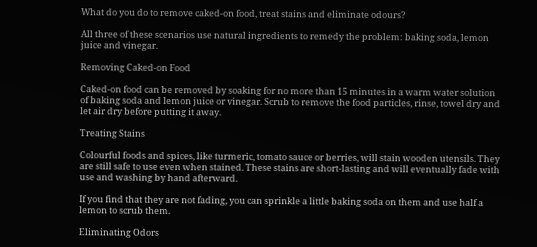What do you do to remove caked-on food, treat stains and eliminate odours?

All three of these scenarios use natural ingredients to remedy the problem: baking soda, lemon juice and vinegar.

Removing Caked-on Food

Caked-on food can be removed by soaking for no more than 15 minutes in a warm water solution of baking soda and lemon juice or vinegar. Scrub to remove the food particles, rinse, towel dry and let air dry before putting it away.

Treating Stains

Colourful foods and spices, like turmeric, tomato sauce or berries, will stain wooden utensils. They are still safe to use even when stained. These stains are short-lasting and will eventually fade with use and washing by hand afterward.

If you find that they are not fading, you can sprinkle a little baking soda on them and use half a lemon to scrub them.

Eliminating Odors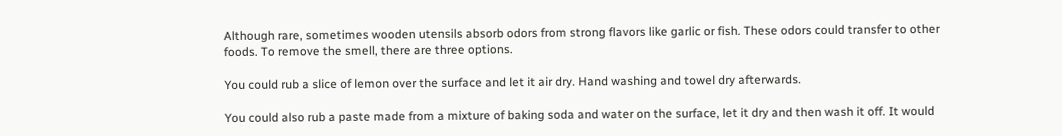Although rare, sometimes wooden utensils absorb odors from strong flavors like garlic or fish. These odors could transfer to other foods. To remove the smell, there are three options.

You could rub a slice of lemon over the surface and let it air dry. Hand washing and towel dry afterwards.

You could also rub a paste made from a mixture of baking soda and water on the surface, let it dry and then wash it off. It would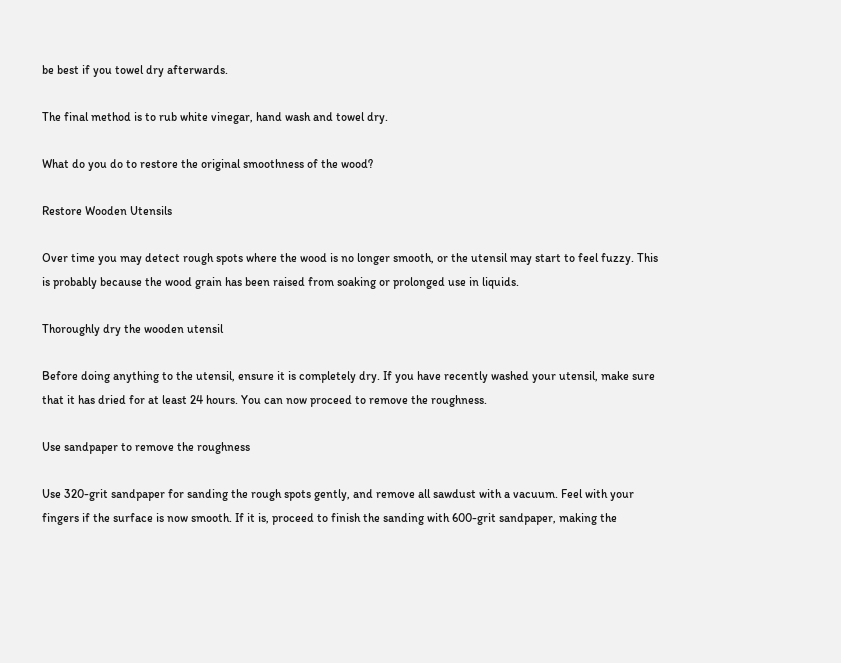be best if you towel dry afterwards.

The final method is to rub white vinegar, hand wash and towel dry.

What do you do to restore the original smoothness of the wood?

Restore Wooden Utensils

Over time you may detect rough spots where the wood is no longer smooth, or the utensil may start to feel fuzzy. This is probably because the wood grain has been raised from soaking or prolonged use in liquids.

Thoroughly dry the wooden utensil

Before doing anything to the utensil, ensure it is completely dry. If you have recently washed your utensil, make sure that it has dried for at least 24 hours. You can now proceed to remove the roughness.

Use sandpaper to remove the roughness

Use 320-grit sandpaper for sanding the rough spots gently, and remove all sawdust with a vacuum. Feel with your fingers if the surface is now smooth. If it is, proceed to finish the sanding with 600-grit sandpaper, making the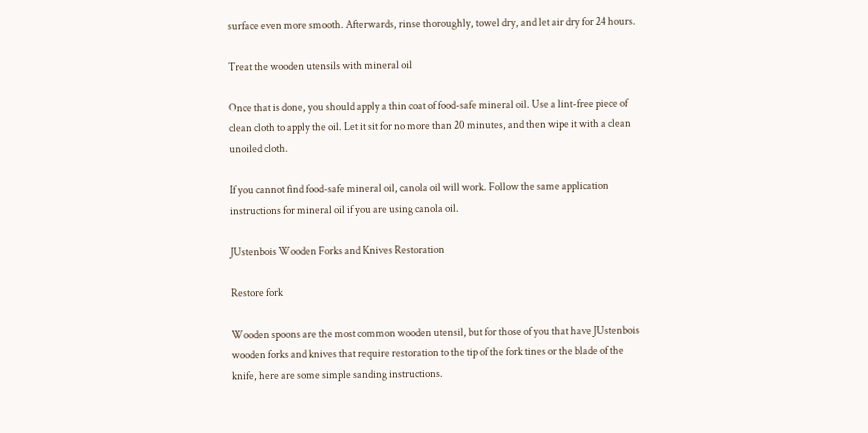surface even more smooth. Afterwards, rinse thoroughly, towel dry, and let air dry for 24 hours.

Treat the wooden utensils with mineral oil

Once that is done, you should apply a thin coat of food-safe mineral oil. Use a lint-free piece of clean cloth to apply the oil. Let it sit for no more than 20 minutes, and then wipe it with a clean unoiled cloth.

If you cannot find food-safe mineral oil, canola oil will work. Follow the same application instructions for mineral oil if you are using canola oil.

JUstenbois Wooden Forks and Knives Restoration

Restore fork

Wooden spoons are the most common wooden utensil, but for those of you that have JUstenbois wooden forks and knives that require restoration to the tip of the fork tines or the blade of the knife, here are some simple sanding instructions.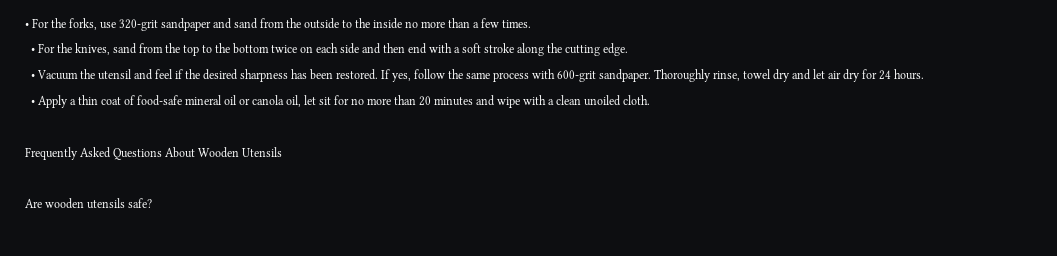• For the forks, use 320-grit sandpaper and sand from the outside to the inside no more than a few times.
  • For the knives, sand from the top to the bottom twice on each side and then end with a soft stroke along the cutting edge.
  • Vacuum the utensil and feel if the desired sharpness has been restored. If yes, follow the same process with 600-grit sandpaper. Thoroughly rinse, towel dry and let air dry for 24 hours.
  • Apply a thin coat of food-safe mineral oil or canola oil, let sit for no more than 20 minutes and wipe with a clean unoiled cloth.

Frequently Asked Questions About Wooden Utensils

Are wooden utensils safe?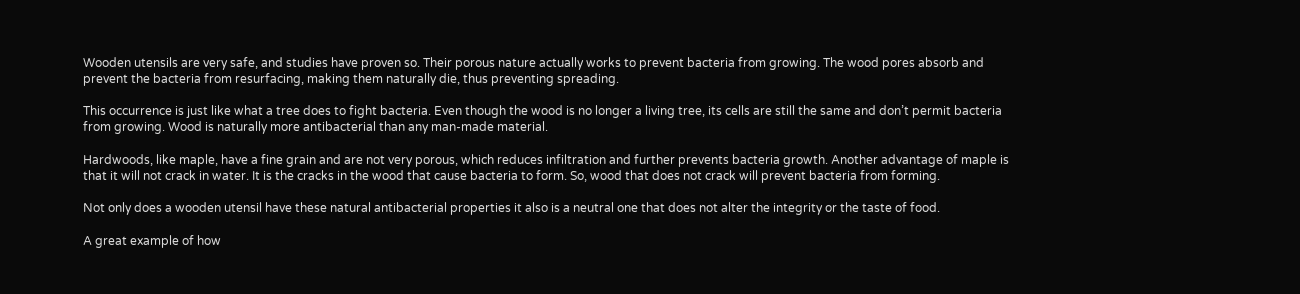Wooden utensils are very safe, and studies have proven so. Their porous nature actually works to prevent bacteria from growing. The wood pores absorb and prevent the bacteria from resurfacing, making them naturally die, thus preventing spreading.

This occurrence is just like what a tree does to fight bacteria. Even though the wood is no longer a living tree, its cells are still the same and don’t permit bacteria from growing. Wood is naturally more antibacterial than any man-made material.

Hardwoods, like maple, have a fine grain and are not very porous, which reduces infiltration and further prevents bacteria growth. Another advantage of maple is that it will not crack in water. It is the cracks in the wood that cause bacteria to form. So, wood that does not crack will prevent bacteria from forming.

Not only does a wooden utensil have these natural antibacterial properties it also is a neutral one that does not alter the integrity or the taste of food.

A great example of how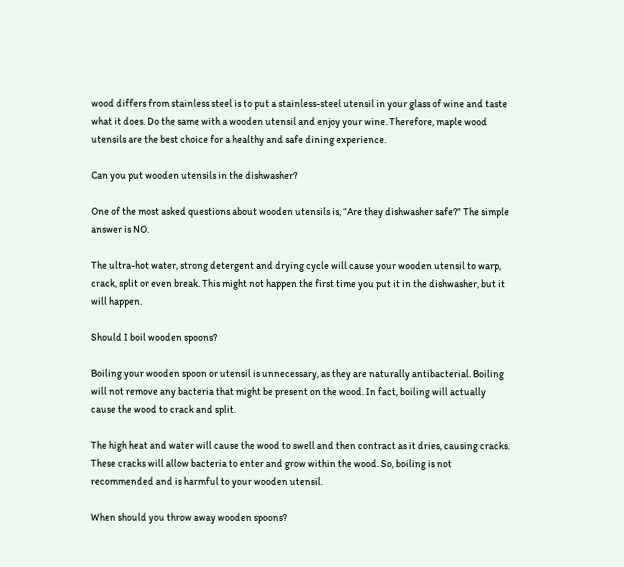wood differs from stainless steel is to put a stainless-steel utensil in your glass of wine and taste what it does. Do the same with a wooden utensil and enjoy your wine. Therefore, maple wood utensils are the best choice for a healthy and safe dining experience.

Can you put wooden utensils in the dishwasher?

One of the most asked questions about wooden utensils is, “Are they dishwasher safe?” The simple answer is NO.

The ultra-hot water, strong detergent and drying cycle will cause your wooden utensil to warp, crack, split or even break. This might not happen the first time you put it in the dishwasher, but it will happen.

Should I boil wooden spoons?

Boiling your wooden spoon or utensil is unnecessary, as they are naturally antibacterial. Boiling will not remove any bacteria that might be present on the wood. In fact, boiling will actually cause the wood to crack and split.

The high heat and water will cause the wood to swell and then contract as it dries, causing cracks. These cracks will allow bacteria to enter and grow within the wood. So, boiling is not recommended and is harmful to your wooden utensil.

When should you throw away wooden spoons?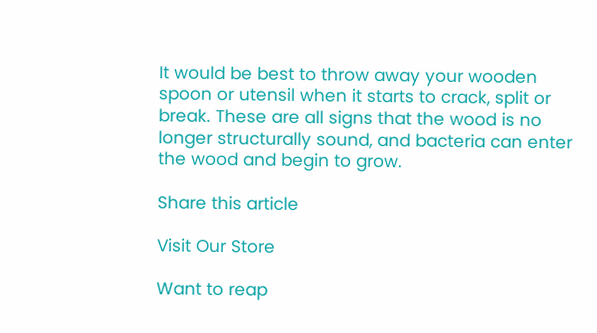It would be best to throw away your wooden spoon or utensil when it starts to crack, split or break. These are all signs that the wood is no longer structurally sound, and bacteria can enter the wood and begin to grow.

Share this article

Visit Our Store

Want to reap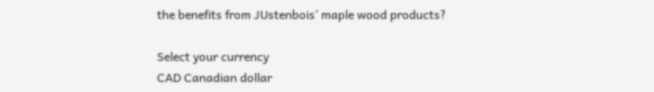the benefits from JUstenbois’ maple wood products?

Select your currency
CAD Canadian dollar